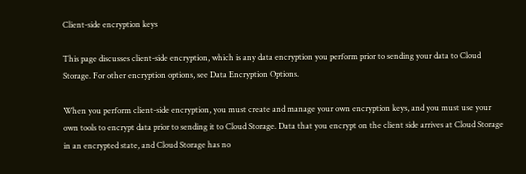Client-side encryption keys

This page discusses client-side encryption, which is any data encryption you perform prior to sending your data to Cloud Storage. For other encryption options, see Data Encryption Options.

When you perform client-side encryption, you must create and manage your own encryption keys, and you must use your own tools to encrypt data prior to sending it to Cloud Storage. Data that you encrypt on the client side arrives at Cloud Storage in an encrypted state, and Cloud Storage has no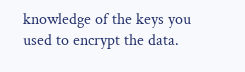knowledge of the keys you used to encrypt the data.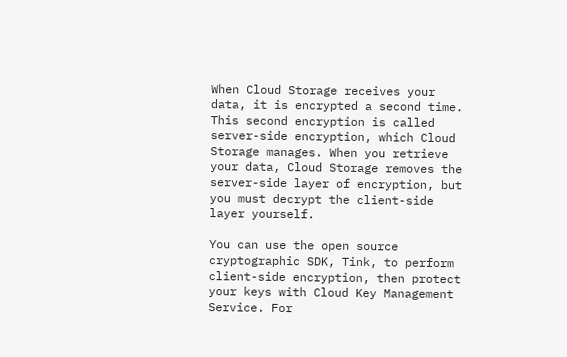When Cloud Storage receives your data, it is encrypted a second time. This second encryption is called server-side encryption, which Cloud Storage manages. When you retrieve your data, Cloud Storage removes the server-side layer of encryption, but you must decrypt the client-side layer yourself.

You can use the open source cryptographic SDK, Tink, to perform client-side encryption, then protect your keys with Cloud Key Management Service. For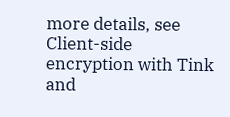more details, see Client-side encryption with Tink and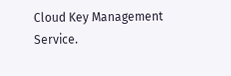Cloud Key Management Service.